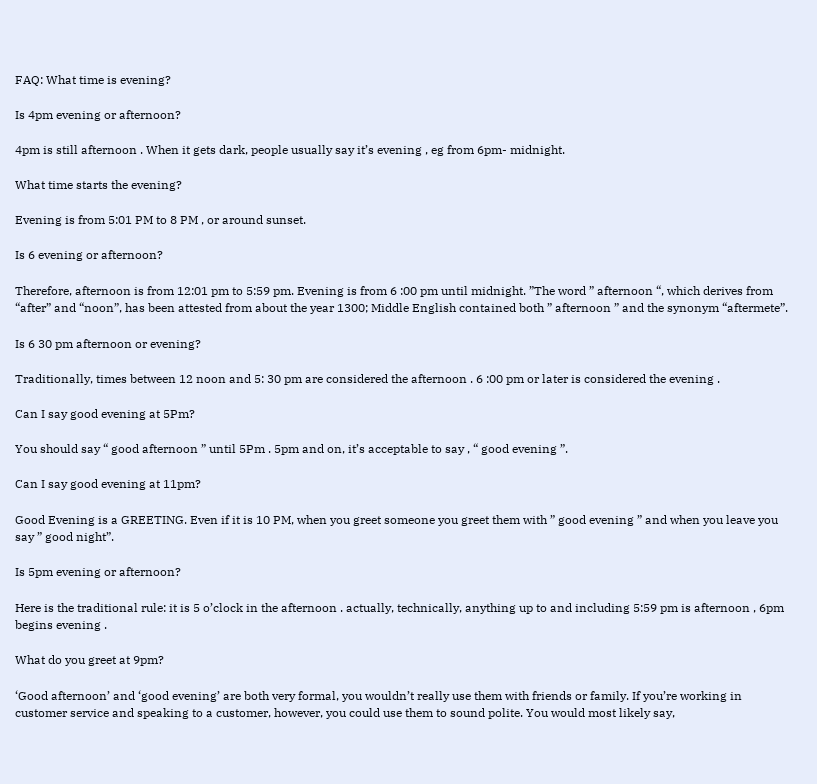FAQ: What time is evening?

Is 4pm evening or afternoon?

4pm is still afternoon . When it gets dark, people usually say it’s evening , eg from 6pm- midnight.

What time starts the evening?

Evening is from 5:01 PM to 8 PM , or around sunset.

Is 6 evening or afternoon?

Therefore, afternoon is from 12:01 pm to 5:59 pm. Evening is from 6 :00 pm until midnight. ”The word ” afternoon “, which derives from “after” and “noon”, has been attested from about the year 1300; Middle English contained both ” afternoon ” and the synonym “aftermete”.

Is 6 30 pm afternoon or evening?

Traditionally, times between 12 noon and 5: 30 pm are considered the afternoon . 6 :00 pm or later is considered the evening .

Can I say good evening at 5Pm?

You should say “ good afternoon ” until 5Pm . 5pm and on, it’s acceptable to say , “ good evening ”.

Can I say good evening at 11pm?

Good Evening is a GREETING. Even if it is 10 PM, when you greet someone you greet them with ” good evening ” and when you leave you say ” good night”.

Is 5pm evening or afternoon?

Here is the traditional rule: it is 5 o’clock in the afternoon . actually, technically, anything up to and including 5:59 pm is afternoon , 6pm begins evening .

What do you greet at 9pm?

‘Good afternoon’ and ‘good evening’ are both very formal, you wouldn’t really use them with friends or family. If you’re working in customer service and speaking to a customer, however, you could use them to sound polite. You would most likely say,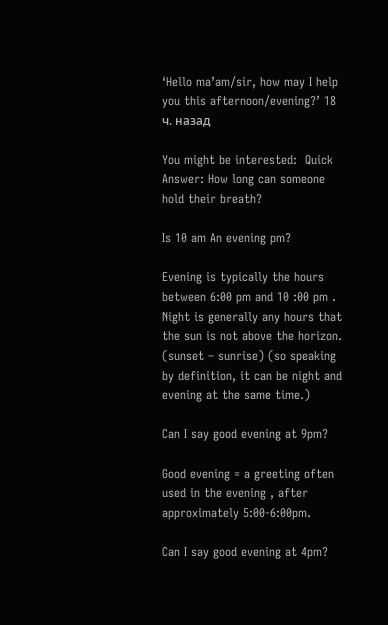‘Hello ma’am/sir, how may I help you this afternoon/evening?’ 18 ч. назад

You might be interested:  Quick Answer: How long can someone hold their breath?

Is 10 am An evening pm?

Evening is typically the hours between 6:00 pm and 10 :00 pm . Night is generally any hours that the sun is not above the horizon. (sunset – sunrise) (so speaking by definition, it can be night and evening at the same time.)

Can I say good evening at 9pm?

Good evening = a greeting often used in the evening , after approximately 5:00-6:00pm.

Can I say good evening at 4pm?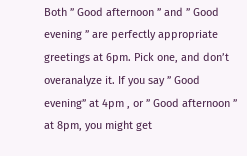Both ” Good afternoon ” and ” Good evening ” are perfectly appropriate greetings at 6pm. Pick one, and don’t overanalyze it. If you say ” Good evening” at 4pm , or ” Good afternoon ” at 8pm, you might get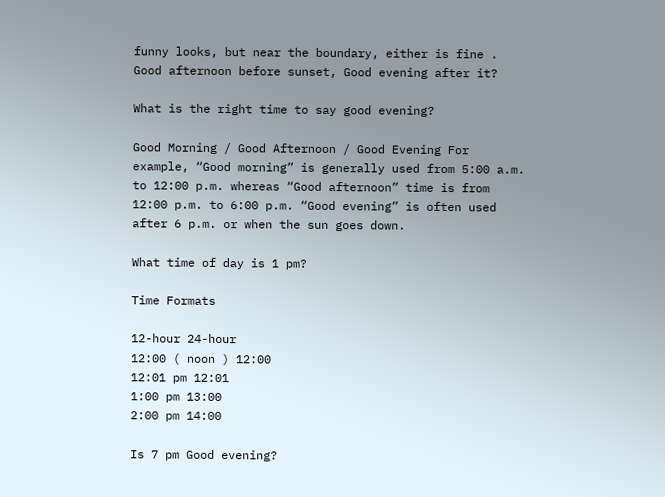funny looks, but near the boundary, either is fine . Good afternoon before sunset, Good evening after it?

What is the right time to say good evening?

Good Morning / Good Afternoon / Good Evening For example, “Good morning” is generally used from 5:00 a.m. to 12:00 p.m. whereas “Good afternoon” time is from 12:00 p.m. to 6:00 p.m. “Good evening” is often used after 6 p.m. or when the sun goes down.

What time of day is 1 pm?

Time Formats

12-hour 24-hour
12:00 ( noon ) 12:00
12:01 pm 12:01
1:00 pm 13:00
2:00 pm 14:00

Is 7 pm Good evening?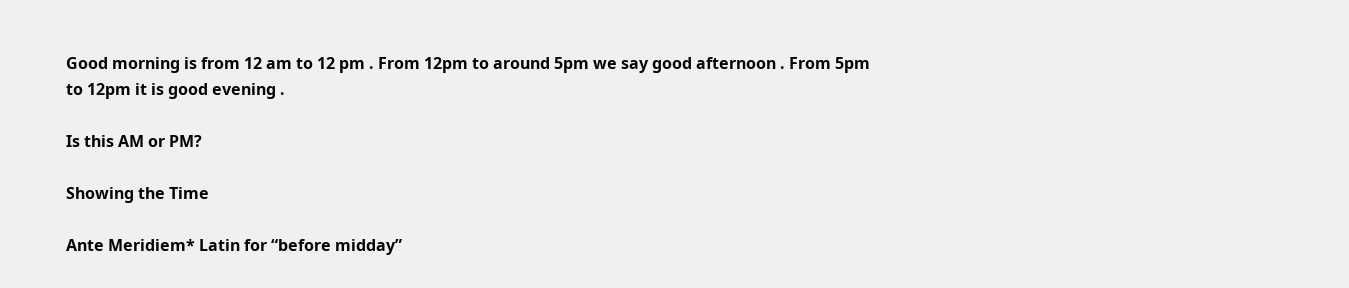Good morning is from 12 am to 12 pm . From 12pm to around 5pm we say good afternoon . From 5pm to 12pm it is good evening .

Is this AM or PM?

Showing the Time

Ante Meridiem* Latin for “before midday”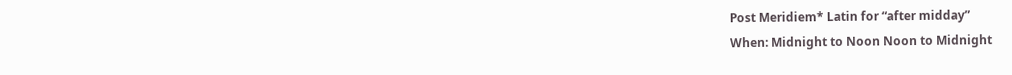Post Meridiem* Latin for “after midday”
When: Midnight to Noon Noon to Midnight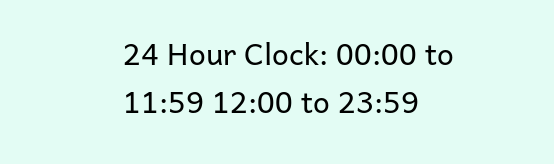24 Hour Clock: 00:00 to 11:59 12:00 to 23:59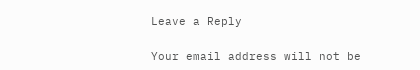Leave a Reply

Your email address will not be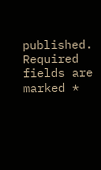published. Required fields are marked *